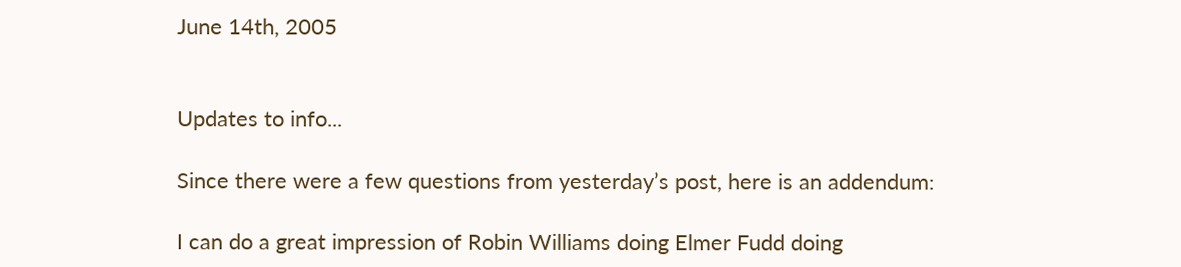June 14th, 2005


Updates to info...

Since there were a few questions from yesterday’s post, here is an addendum:

I can do a great impression of Robin Williams doing Elmer Fudd doing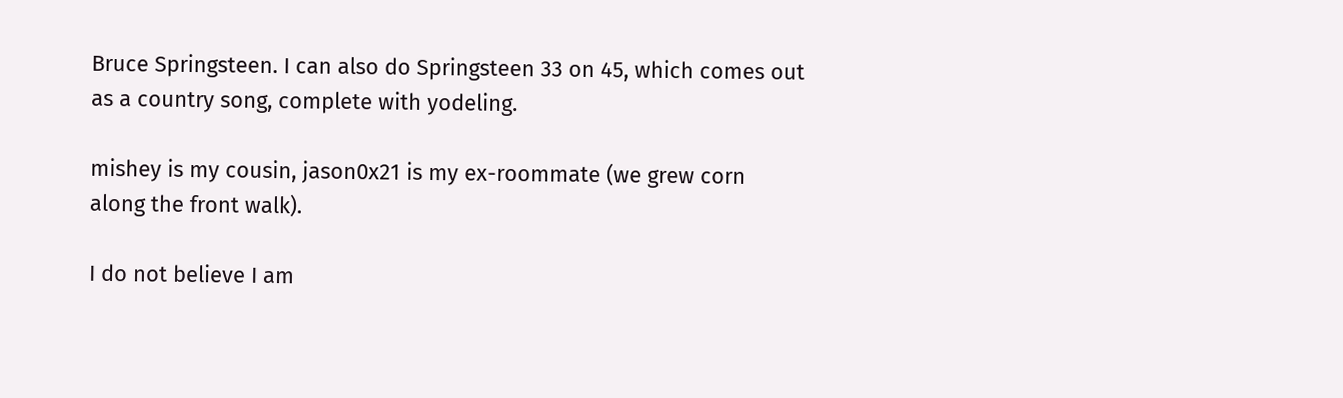Bruce Springsteen. I can also do Springsteen 33 on 45, which comes out as a country song, complete with yodeling.

mishey is my cousin, jason0x21 is my ex-roommate (we grew corn along the front walk).

I do not believe I am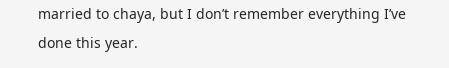married to chaya, but I don’t remember everything I’ve done this year.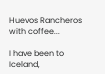Huevos Rancheros with coffee...

I have been to Iceland,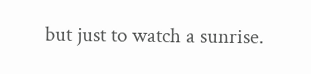but just to watch a sunrise.